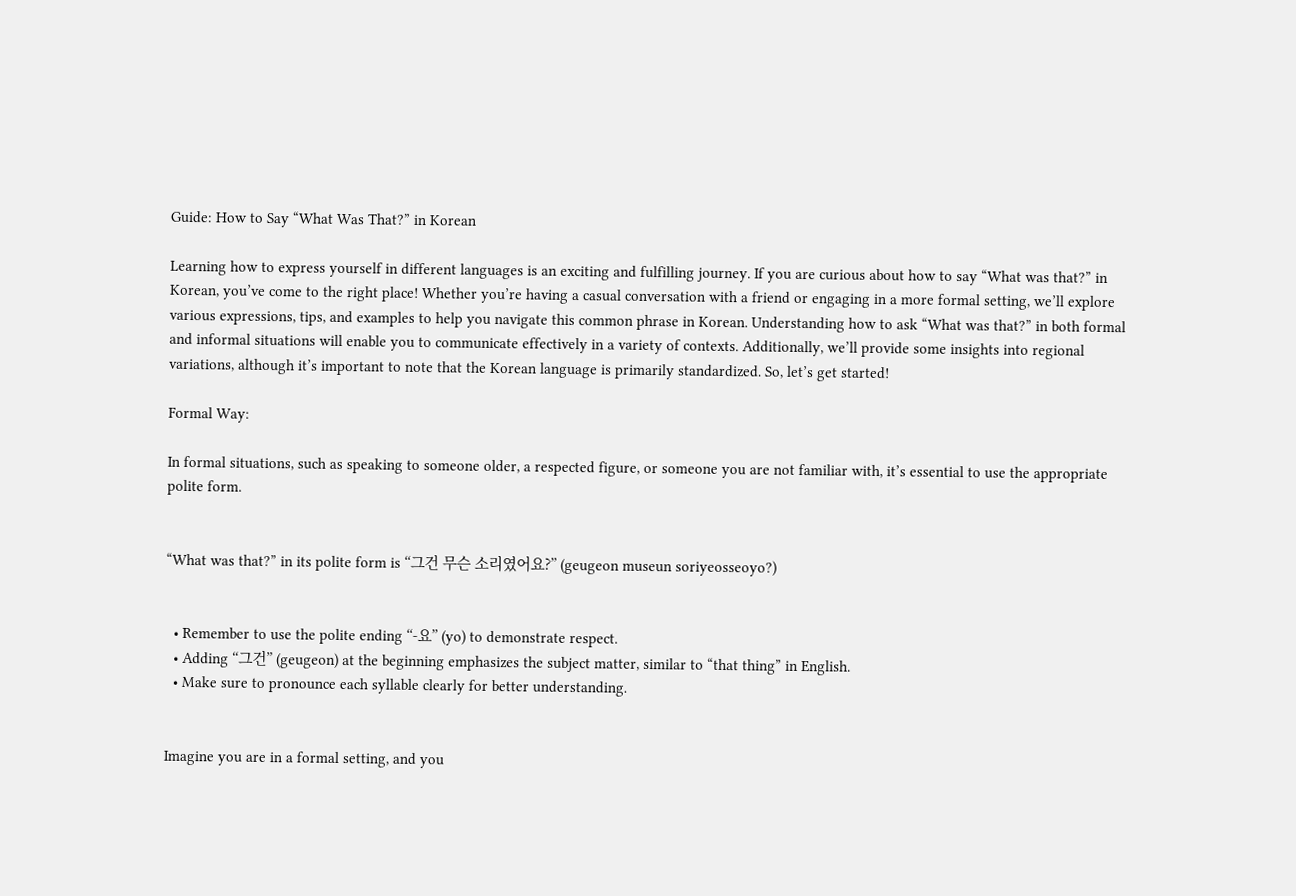Guide: How to Say “What Was That?” in Korean

Learning how to express yourself in different languages is an exciting and fulfilling journey. If you are curious about how to say “What was that?” in Korean, you’ve come to the right place! Whether you’re having a casual conversation with a friend or engaging in a more formal setting, we’ll explore various expressions, tips, and examples to help you navigate this common phrase in Korean. Understanding how to ask “What was that?” in both formal and informal situations will enable you to communicate effectively in a variety of contexts. Additionally, we’ll provide some insights into regional variations, although it’s important to note that the Korean language is primarily standardized. So, let’s get started!

Formal Way:

In formal situations, such as speaking to someone older, a respected figure, or someone you are not familiar with, it’s essential to use the appropriate polite form.


“What was that?” in its polite form is “그건 무슨 소리였어요?” (geugeon museun soriyeosseoyo?)


  • Remember to use the polite ending “-요” (yo) to demonstrate respect.
  • Adding “그건” (geugeon) at the beginning emphasizes the subject matter, similar to “that thing” in English.
  • Make sure to pronounce each syllable clearly for better understanding.


Imagine you are in a formal setting, and you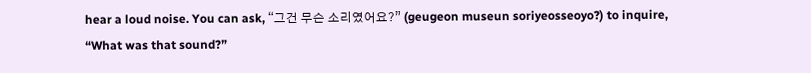hear a loud noise. You can ask, “그건 무슨 소리였어요?” (geugeon museun soriyeosseoyo?) to inquire, “What was that sound?”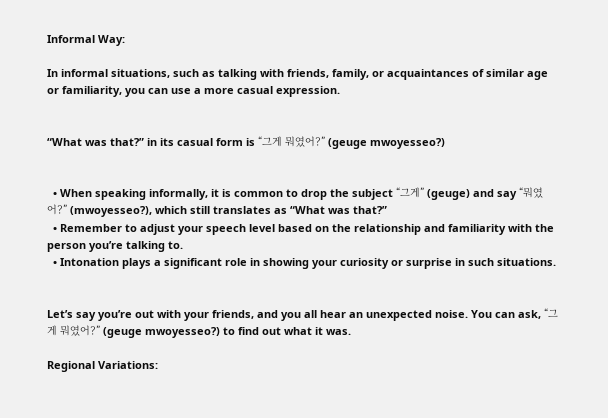Informal Way:

In informal situations, such as talking with friends, family, or acquaintances of similar age or familiarity, you can use a more casual expression.


“What was that?” in its casual form is “그게 뭐였어?” (geuge mwoyesseo?)


  • When speaking informally, it is common to drop the subject “그게” (geuge) and say “뭐였어?” (mwoyesseo?), which still translates as “What was that?”
  • Remember to adjust your speech level based on the relationship and familiarity with the person you’re talking to.
  • Intonation plays a significant role in showing your curiosity or surprise in such situations.


Let’s say you’re out with your friends, and you all hear an unexpected noise. You can ask, “그게 뭐였어?” (geuge mwoyesseo?) to find out what it was.

Regional Variations: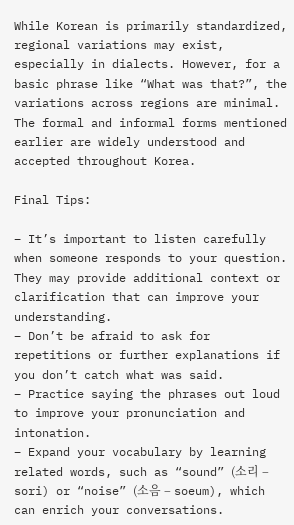While Korean is primarily standardized, regional variations may exist, especially in dialects. However, for a basic phrase like “What was that?”, the variations across regions are minimal. The formal and informal forms mentioned earlier are widely understood and accepted throughout Korea.

Final Tips:

– It’s important to listen carefully when someone responds to your question. They may provide additional context or clarification that can improve your understanding.
– Don’t be afraid to ask for repetitions or further explanations if you don’t catch what was said.
– Practice saying the phrases out loud to improve your pronunciation and intonation.
– Expand your vocabulary by learning related words, such as “sound” (소리 – sori) or “noise” (소음 – soeum), which can enrich your conversations.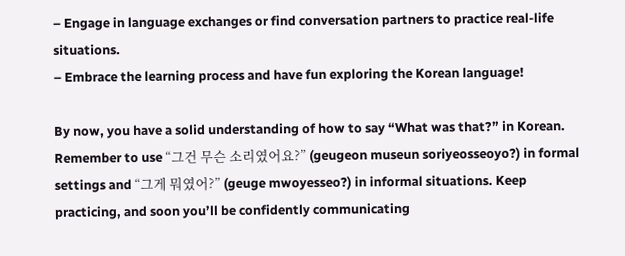– Engage in language exchanges or find conversation partners to practice real-life situations.
– Embrace the learning process and have fun exploring the Korean language!

By now, you have a solid understanding of how to say “What was that?” in Korean. Remember to use “그건 무슨 소리였어요?” (geugeon museun soriyeosseoyo?) in formal settings and “그게 뭐였어?” (geuge mwoyesseo?) in informal situations. Keep practicing, and soon you’ll be confidently communicating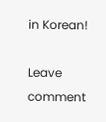in Korean!

Leave comment